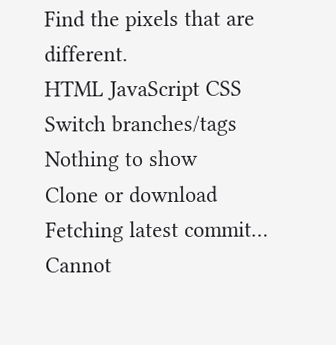Find the pixels that are different.
HTML JavaScript CSS
Switch branches/tags
Nothing to show
Clone or download
Fetching latest commit…
Cannot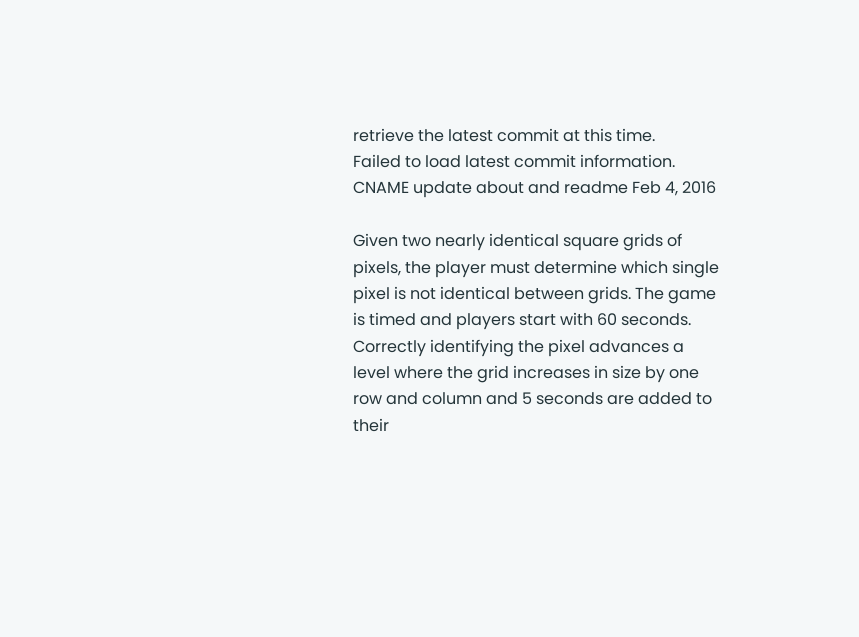retrieve the latest commit at this time.
Failed to load latest commit information.
CNAME update about and readme Feb 4, 2016

Given two nearly identical square grids of pixels, the player must determine which single pixel is not identical between grids. The game is timed and players start with 60 seconds. Correctly identifying the pixel advances a level where the grid increases in size by one row and column and 5 seconds are added to their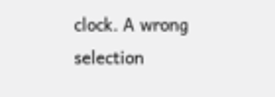clock. A wrong selection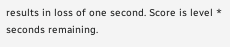results in loss of one second. Score is level * seconds remaining.